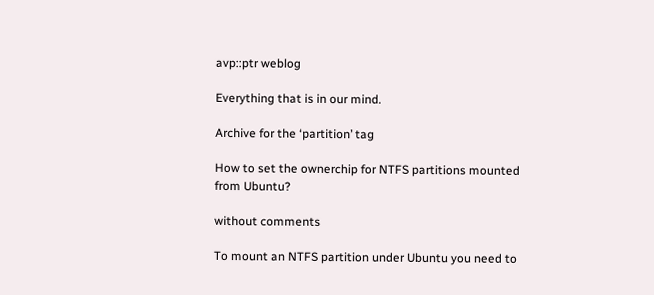avp::ptr weblog

Everything that is in our mind.

Archive for the ‘partition’ tag

How to set the ownerchip for NTFS partitions mounted from Ubuntu?

without comments

To mount an NTFS partition under Ubuntu you need to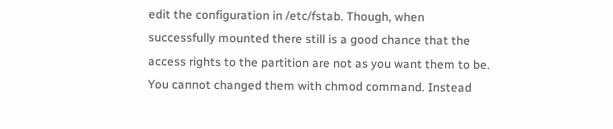edit the configuration in /etc/fstab. Though, when successfully mounted there still is a good chance that the access rights to the partition are not as you want them to be. You cannot changed them with chmod command. Instead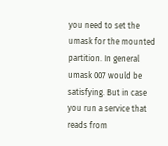you need to set the umask for the mounted partition. In general umask 007 would be satisfying. But in case you run a service that reads from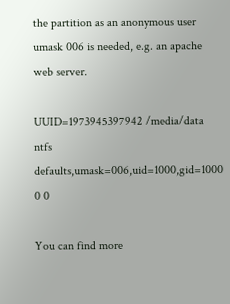the partition as an anonymous user umask 006 is needed, e.g. an apache web server.

UUID=1973945397942 /media/data ntfs defaults,umask=006,uid=1000,gid=1000 0 0

You can find more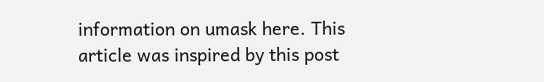information on umask here. This article was inspired by this post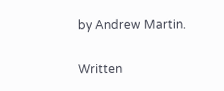by Andrew Martin.

Written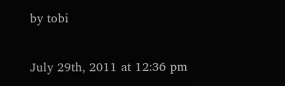by tobi

July 29th, 2011 at 12:36 pm